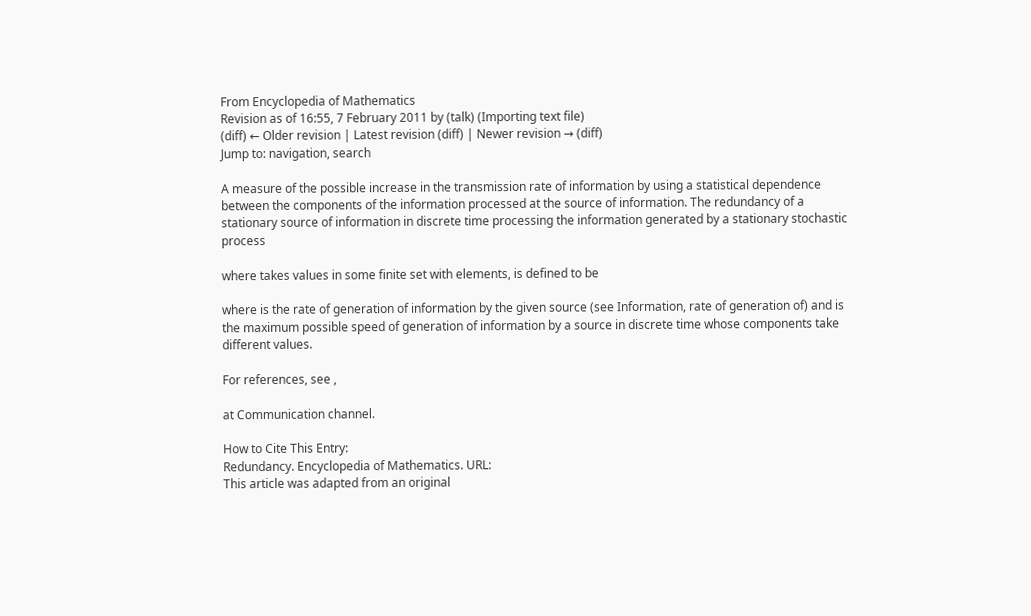From Encyclopedia of Mathematics
Revision as of 16:55, 7 February 2011 by (talk) (Importing text file)
(diff) ← Older revision | Latest revision (diff) | Newer revision → (diff)
Jump to: navigation, search

A measure of the possible increase in the transmission rate of information by using a statistical dependence between the components of the information processed at the source of information. The redundancy of a stationary source of information in discrete time processing the information generated by a stationary stochastic process

where takes values in some finite set with elements, is defined to be

where is the rate of generation of information by the given source (see Information, rate of generation of) and is the maximum possible speed of generation of information by a source in discrete time whose components take different values.

For references, see ,

at Communication channel.

How to Cite This Entry:
Redundancy. Encyclopedia of Mathematics. URL:
This article was adapted from an original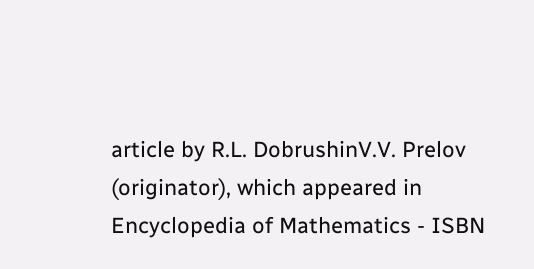article by R.L. DobrushinV.V. Prelov (originator), which appeared in Encyclopedia of Mathematics - ISBN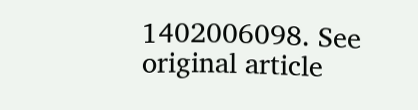1402006098. See original article